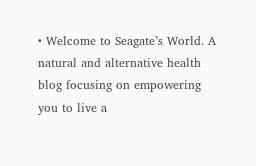• Welcome to Seagate’s World. A natural and alternative health blog focusing on empowering you to live a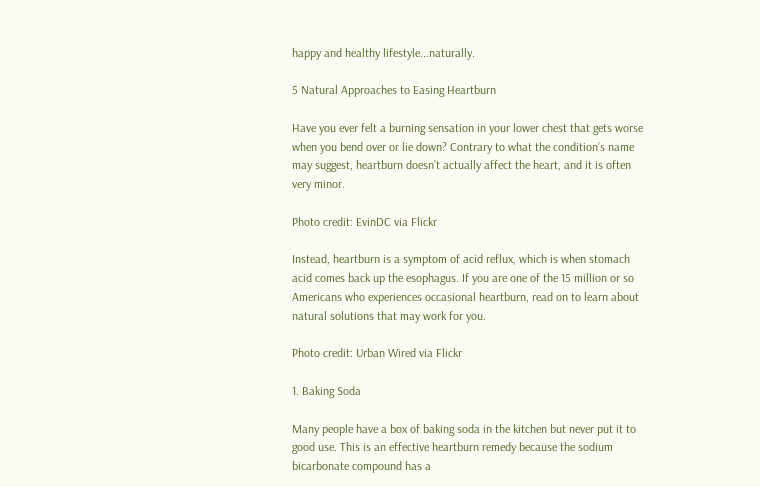happy and healthy lifestyle...naturally.

5 Natural Approaches to Easing Heartburn

Have you ever felt a burning sensation in your lower chest that gets worse when you bend over or lie down? Contrary to what the condition’s name may suggest, heartburn doesn’t actually affect the heart, and it is often very minor.

Photo credit: EvinDC via Flickr

Instead, heartburn is a symptom of acid reflux, which is when stomach acid comes back up the esophagus. If you are one of the 15 million or so Americans who experiences occasional heartburn, read on to learn about natural solutions that may work for you.

Photo credit: Urban Wired via Flickr

1. Baking Soda

Many people have a box of baking soda in the kitchen but never put it to good use. This is an effective heartburn remedy because the sodium bicarbonate compound has a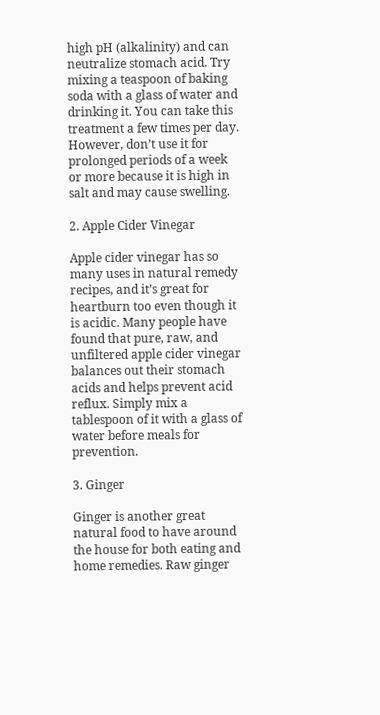high pH (alkalinity) and can neutralize stomach acid. Try mixing a teaspoon of baking soda with a glass of water and drinking it. You can take this treatment a few times per day. However, don’t use it for prolonged periods of a week or more because it is high in salt and may cause swelling.

2. Apple Cider Vinegar

Apple cider vinegar has so many uses in natural remedy recipes, and it’s great for heartburn too even though it is acidic. Many people have found that pure, raw, and unfiltered apple cider vinegar balances out their stomach acids and helps prevent acid reflux. Simply mix a tablespoon of it with a glass of water before meals for prevention.

3. Ginger

Ginger is another great natural food to have around the house for both eating and home remedies. Raw ginger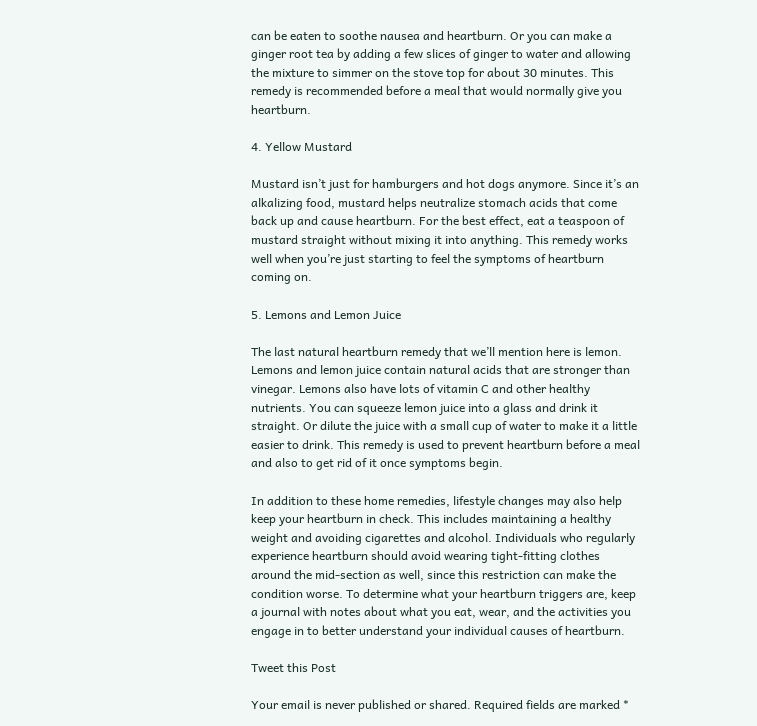can be eaten to soothe nausea and heartburn. Or you can make a ginger root tea by adding a few slices of ginger to water and allowing the mixture to simmer on the stove top for about 30 minutes. This remedy is recommended before a meal that would normally give you heartburn.

4. Yellow Mustard

Mustard isn’t just for hamburgers and hot dogs anymore. Since it’s an alkalizing food, mustard helps neutralize stomach acids that come back up and cause heartburn. For the best effect, eat a teaspoon of mustard straight without mixing it into anything. This remedy works well when you’re just starting to feel the symptoms of heartburn coming on.

5. Lemons and Lemon Juice

The last natural heartburn remedy that we’ll mention here is lemon. Lemons and lemon juice contain natural acids that are stronger than vinegar. Lemons also have lots of vitamin C and other healthy nutrients. You can squeeze lemon juice into a glass and drink it straight. Or dilute the juice with a small cup of water to make it a little easier to drink. This remedy is used to prevent heartburn before a meal and also to get rid of it once symptoms begin.

In addition to these home remedies, lifestyle changes may also help keep your heartburn in check. This includes maintaining a healthy weight and avoiding cigarettes and alcohol. Individuals who regularly experience heartburn should avoid wearing tight-fitting clothes around the mid-section as well, since this restriction can make the condition worse. To determine what your heartburn triggers are, keep a journal with notes about what you eat, wear, and the activities you engage in to better understand your individual causes of heartburn.

Tweet this Post

Your email is never published or shared. Required fields are marked *